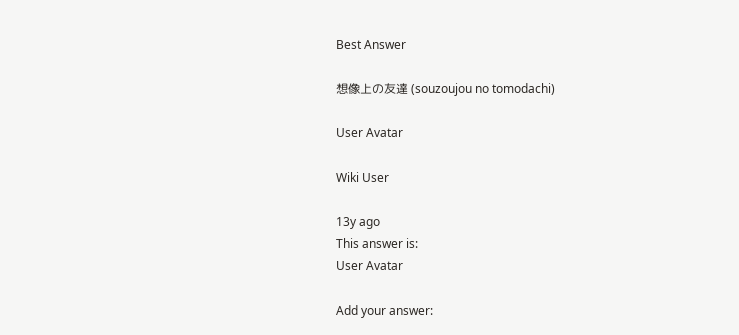Best Answer

想像上の友達 (souzoujou no tomodachi)

User Avatar

Wiki User

13y ago
This answer is:
User Avatar

Add your answer: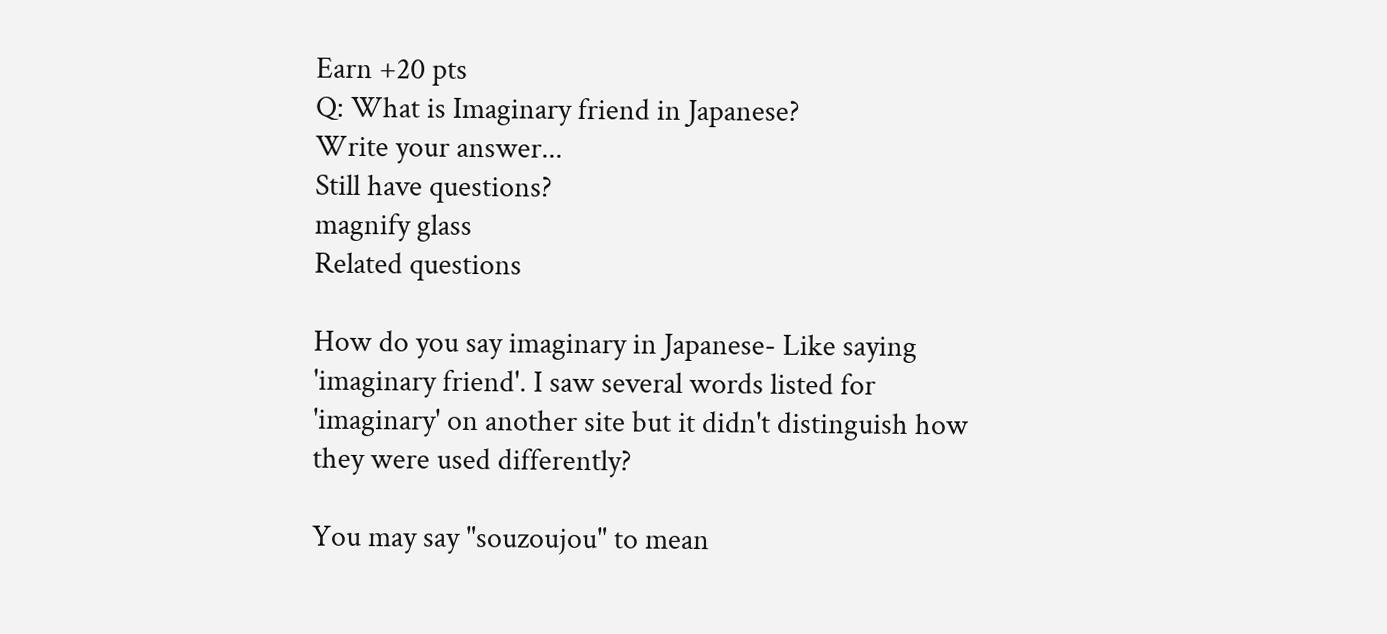Earn +20 pts
Q: What is Imaginary friend in Japanese?
Write your answer...
Still have questions?
magnify glass
Related questions

How do you say imaginary in Japanese- Like saying 'imaginary friend'. I saw several words listed for 'imaginary' on another site but it didn't distinguish how they were used differently?

You may say "souzoujou" to mean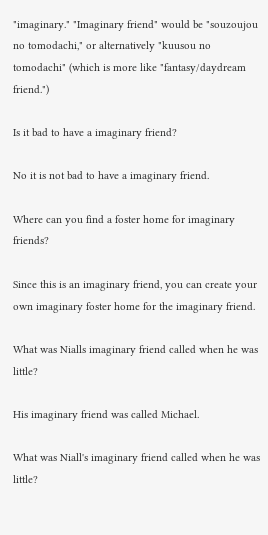"imaginary." "Imaginary friend" would be "souzoujou no tomodachi," or alternatively "kuusou no tomodachi" (which is more like "fantasy/daydream friend.")

Is it bad to have a imaginary friend?

No it is not bad to have a imaginary friend.

Where can you find a foster home for imaginary friends?

Since this is an imaginary friend, you can create your own imaginary foster home for the imaginary friend.

What was Nialls imaginary friend called when he was little?

His imaginary friend was called Michael.

What was Niall's imaginary friend called when he was little?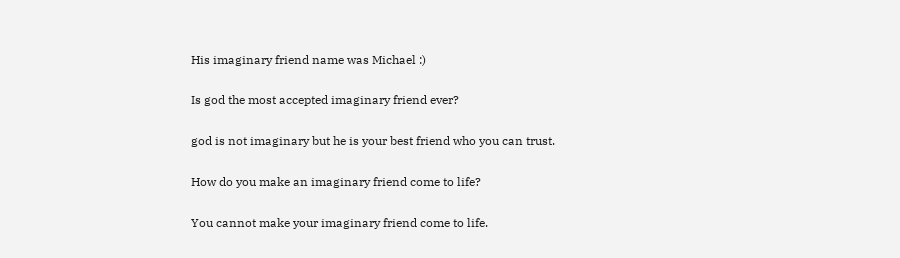His imaginary friend name was Michael :)

Is god the most accepted imaginary friend ever?

god is not imaginary but he is your best friend who you can trust.

How do you make an imaginary friend come to life?

You cannot make your imaginary friend come to life.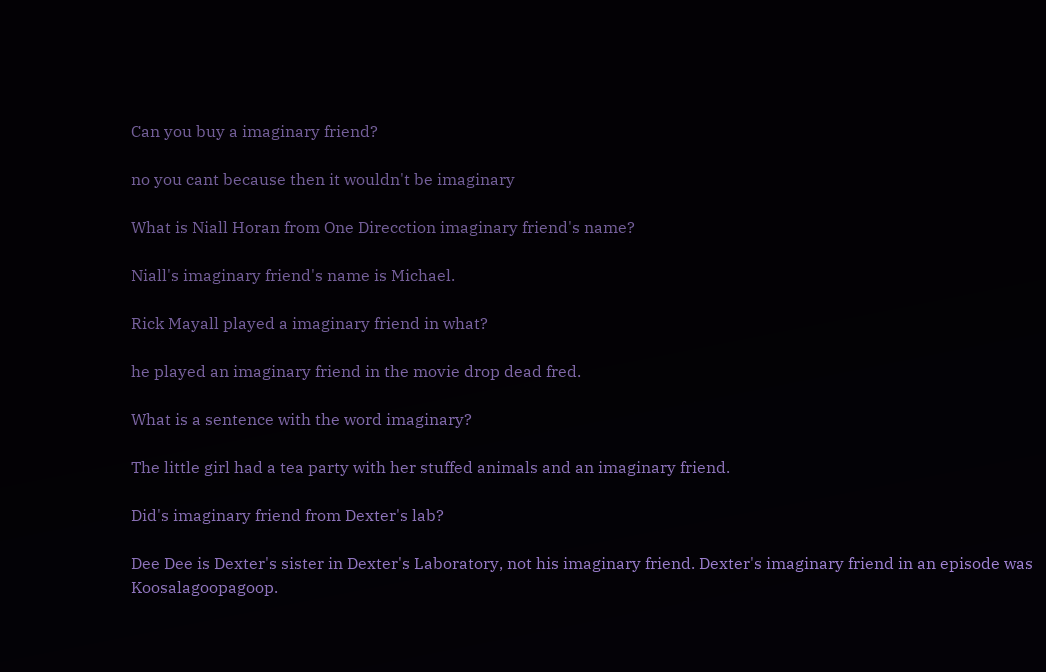Can you buy a imaginary friend?

no you cant because then it wouldn't be imaginary

What is Niall Horan from One Direcction imaginary friend's name?

Niall's imaginary friend's name is Michael.

Rick Mayall played a imaginary friend in what?

he played an imaginary friend in the movie drop dead fred.

What is a sentence with the word imaginary?

The little girl had a tea party with her stuffed animals and an imaginary friend.

Did's imaginary friend from Dexter's lab?

Dee Dee is Dexter's sister in Dexter's Laboratory, not his imaginary friend. Dexter's imaginary friend in an episode was Koosalagoopagoop.